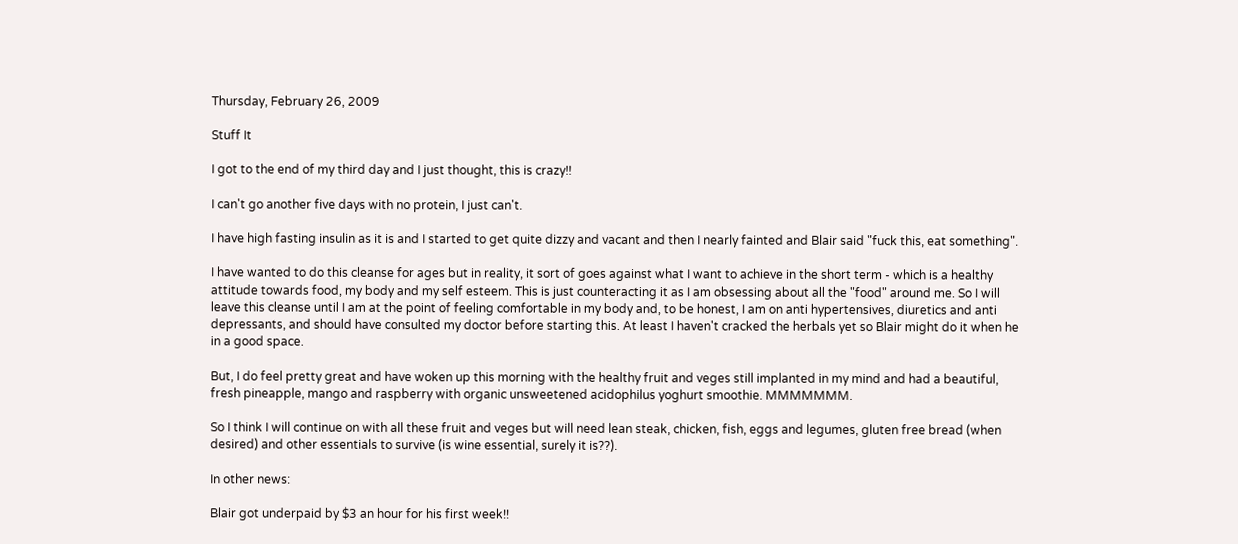Thursday, February 26, 2009

Stuff It

I got to the end of my third day and I just thought, this is crazy!!

I can't go another five days with no protein, I just can't.

I have high fasting insulin as it is and I started to get quite dizzy and vacant and then I nearly fainted and Blair said "fuck this, eat something".

I have wanted to do this cleanse for ages but in reality, it sort of goes against what I want to achieve in the short term - which is a healthy attitude towards food, my body and my self esteem. This is just counteracting it as I am obsessing about all the "food" around me. So I will leave this cleanse until I am at the point of feeling comfortable in my body and, to be honest, I am on anti hypertensives, diuretics and anti depressants, and should have consulted my doctor before starting this. At least I haven't cracked the herbals yet so Blair might do it when he in a good space.

But, I do feel pretty great and have woken up this morning with the healthy fruit and veges still implanted in my mind and had a beautiful, fresh pineapple, mango and raspberry with organic unsweetened acidophilus yoghurt smoothie. MMMMMMM.

So I think I will continue on with all these fruit and veges but will need lean steak, chicken, fish, eggs and legumes, gluten free bread (when desired) and other essentials to survive (is wine essential, surely it is??).

In other news:

Blair got underpaid by $3 an hour for his first week!!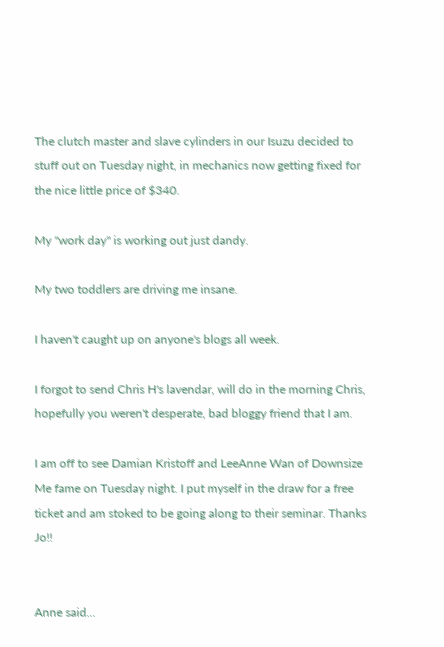The clutch master and slave cylinders in our Isuzu decided to stuff out on Tuesday night, in mechanics now getting fixed for the nice little price of $340.

My "work day" is working out just dandy.

My two toddlers are driving me insane.

I haven't caught up on anyone's blogs all week.

I forgot to send Chris H's lavendar, will do in the morning Chris, hopefully you weren't desperate, bad bloggy friend that I am.

I am off to see Damian Kristoff and LeeAnne Wan of Downsize Me fame on Tuesday night. I put myself in the draw for a free ticket and am stoked to be going along to their seminar. Thanks Jo!!


Anne said...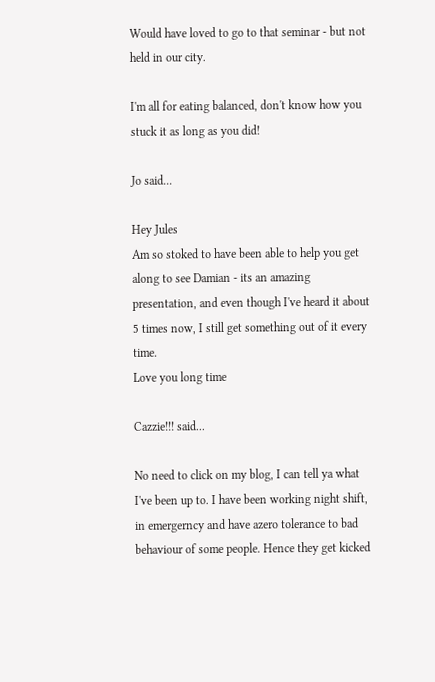Would have loved to go to that seminar - but not held in our city.

I'm all for eating balanced, don't know how you stuck it as long as you did!

Jo said...

Hey Jules
Am so stoked to have been able to help you get along to see Damian - its an amazing presentation, and even though I've heard it about 5 times now, I still get something out of it every time.
Love you long time

Cazzie!!! said...

No need to click on my blog, I can tell ya what I've been up to. I have been working night shift, in emergerncy and have azero tolerance to bad behaviour of some people. Hence they get kicked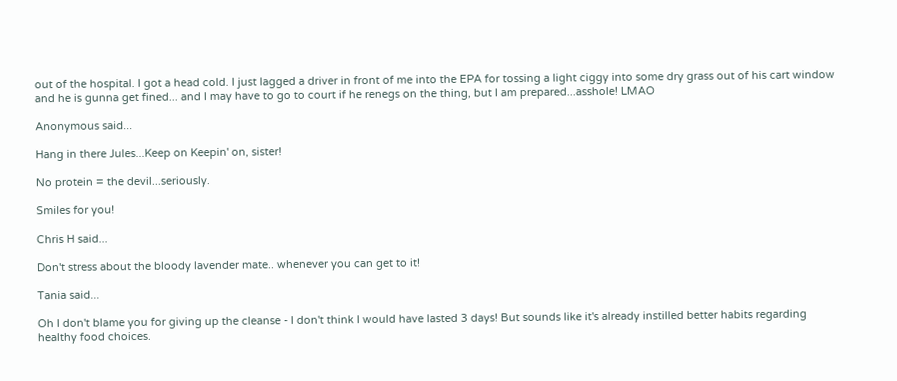out of the hospital. I got a head cold. I just lagged a driver in front of me into the EPA for tossing a light ciggy into some dry grass out of his cart window and he is gunna get fined... and I may have to go to court if he renegs on the thing, but I am prepared...asshole! LMAO

Anonymous said...

Hang in there Jules...Keep on Keepin' on, sister!

No protein = the devil...seriously.

Smiles for you!

Chris H said...

Don't stress about the bloody lavender mate.. whenever you can get to it!

Tania said...

Oh I don't blame you for giving up the cleanse - I don't think I would have lasted 3 days! But sounds like it's already instilled better habits regarding healthy food choices.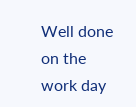Well done on the work day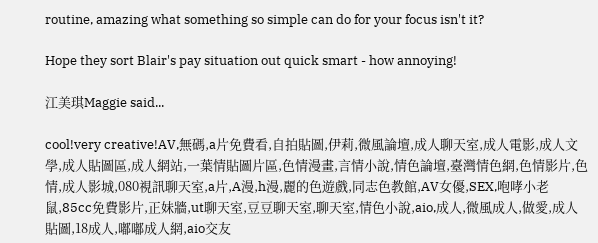routine, amazing what something so simple can do for your focus isn't it?

Hope they sort Blair's pay situation out quick smart - how annoying!

江美琪Maggie said...

cool!very creative!AV,無碼,a片免費看,自拍貼圖,伊莉,微風論壇,成人聊天室,成人電影,成人文學,成人貼圖區,成人網站,一葉情貼圖片區,色情漫畫,言情小說,情色論壇,臺灣情色網,色情影片,色情,成人影城,080視訊聊天室,a片,A漫,h漫,麗的色遊戲,同志色教館,AV女優,SEX,咆哮小老鼠,85cc免費影片,正妹牆,ut聊天室,豆豆聊天室,聊天室,情色小說,aio,成人,微風成人,做愛,成人貼圖,18成人,嘟嘟成人網,aio交友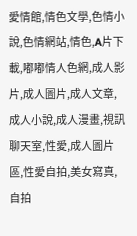愛情館,情色文學,色情小說,色情網站,情色,A片下載,嘟嘟情人色網,成人影片,成人圖片,成人文章,成人小說,成人漫畫,視訊聊天室,性愛,成人圖片區,性愛自拍,美女寫真,自拍